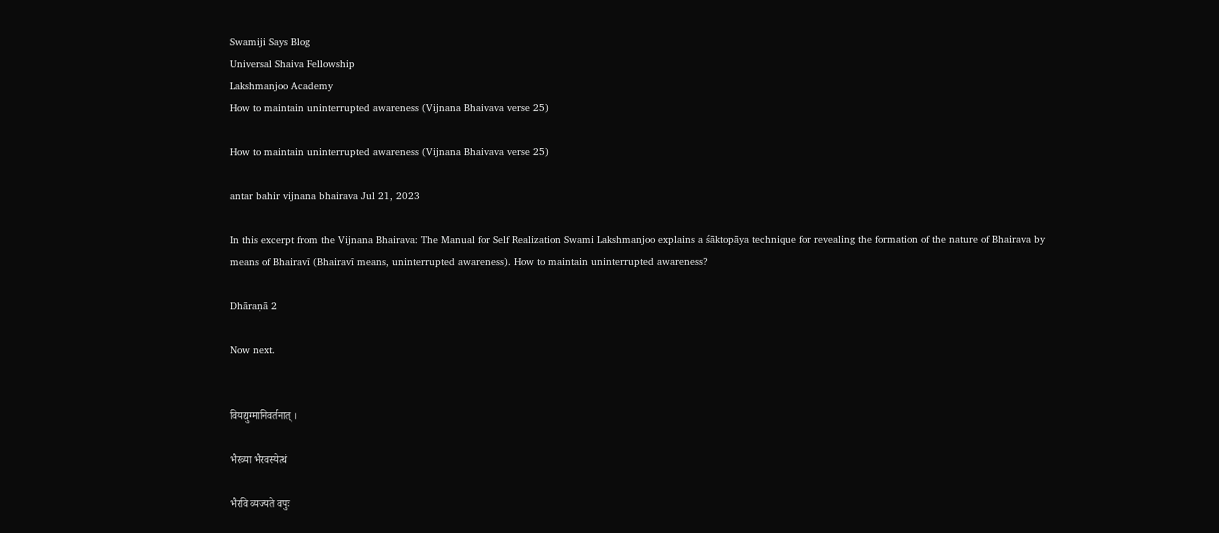Swamiji Says Blog
Universal Shaiva Fellowship
Lakshmanjoo Academy
How to maintain uninterrupted awareness (Vijnana Bhaivava verse 25)

How to maintain uninterrupted awareness (Vijnana Bhaivava verse 25)

antar bahir vijnana bhairava Jul 21, 2023

In this excerpt from the Vijnana Bhairava: The Manual for Self Realization Swami Lakshmanjoo explains a śāktopāya technique for revealing the formation of the nature of Bhairava by means of Bhairavī (Bhairavī means, uninterrupted awareness). How to maintain uninterrupted awareness?

Dhāraṇā 2

Now next.


वियद्युग्मानिवर्तनात् ।

भैरव्या भैरवस्येत्थं

भैरवि व्यज्यते वपुः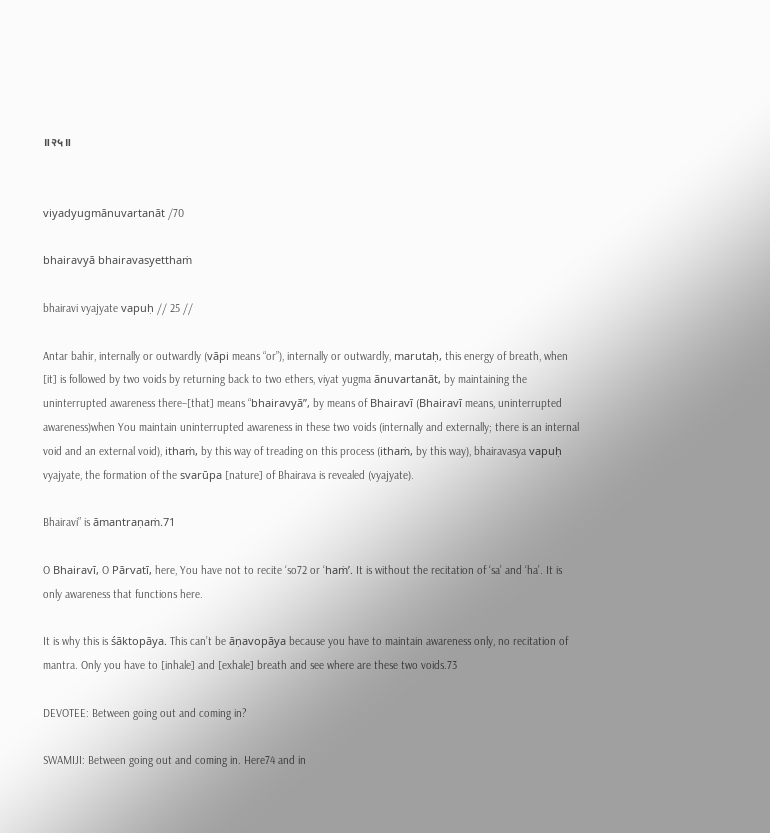॥२५॥


viyadyugmānuvartanāt /70

bhairavyā bhairavasyetthaṁ

bhairavi vyajyate vapuḥ // 25 //

Antar bahir, internally or outwardly (vāpi means “or”), internally or outwardly, marutaḥ, this energy of breath, when [it] is followed by two voids by returning back to two ethers, viyat yugma ānuvartanāt, by maintaining the uninterrupted awareness there–[that] means “bhairavyā”, by means of Bhairavī (Bhairavī means, uninterrupted awareness)when You maintain uninterrupted awareness in these two voids (internally and externally; there is an internal void and an external void), ithaṁ, by this way of treading on this process (ithaṁ, by this way), bhairavasya vapuḥ vyajyate, the formation of the svarūpa [nature] of Bhairava is revealed (vyajyate).

Bhairavi” is āmantraṇaṁ.71

O Bhairavī, O Pārvatī, here, You have not to recite ‘so72 or ‘haṁ’. It is without the recitation of ‘sa’ and ‘ha’. It is only awareness that functions here.

It is why this is śāktopāya. This can’t be āṇavopāya because you have to maintain awareness only, no recitation of mantra. Only you have to [inhale] and [exhale] breath and see where are these two voids.73

DEVOTEE: Between going out and coming in?

SWAMIJI: Between going out and coming in. Here74 and in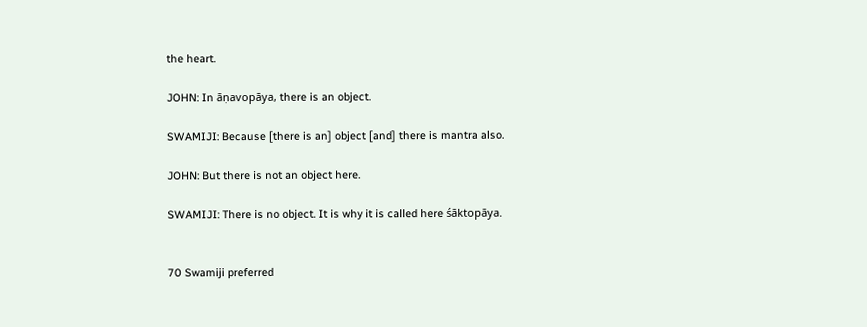the heart.

JOHN: In āṇavopāya, there is an object.

SWAMIJI: Because [there is an] object [and] there is mantra also.

JOHN: But there is not an object here.

SWAMIJI: There is no object. It is why it is called here śāktopāya.


70 Swamiji preferred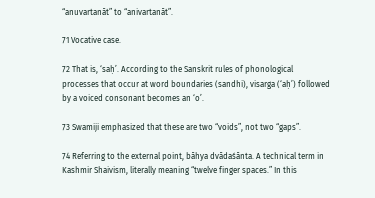“anuvartanāt” to “anivartanāt”.

71 Vocative case.

72 That is, ‘saḥ’. According to the Sanskrit rules of phonological processes that occur at word boundaries (sandhi), visarga (‘aḥ’) followed by a voiced consonant becomes an ‘o’.

73 Swamiji emphasized that these are two “voids”, not two “gaps”.

74 Referring to the external point, bāhya dvādaśānta. A technical term in Kashmir Shaivism, literally meaning “twelve finger spaces.” In this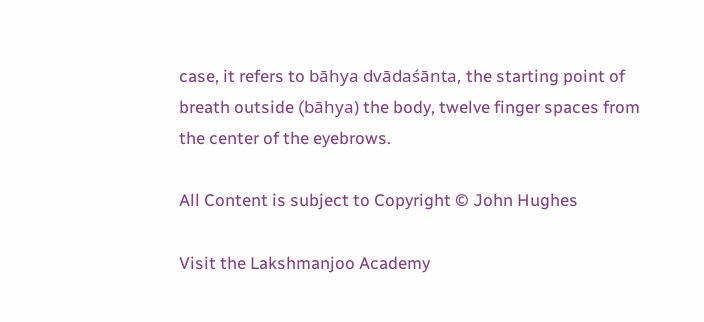case, it refers to bāhya dvādaśānta, the starting point of breath outside (bāhya) the body, twelve finger spaces from the center of the eyebrows.

All Content is subject to Copyright © John Hughes

Visit the Lakshmanjoo Academy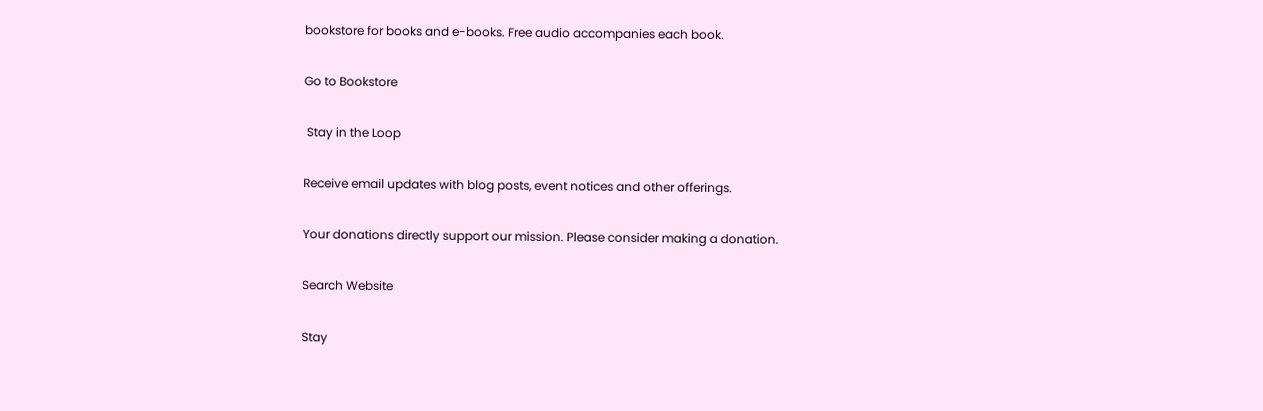bookstore for books and e-books. Free audio accompanies each book.

Go to Bookstore

 Stay in the Loop

Receive email updates with blog posts, event notices and other offerings.

Your donations directly support our mission. Please consider making a donation.

Search Website

Stay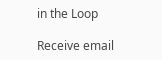in the Loop

Receive email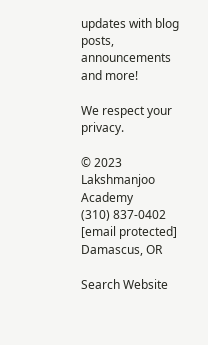updates with blog posts, announcements and more!

We respect your privacy.

© 2023 Lakshmanjoo Academy
(310) 837-0402 [email protected]
Damascus, OR

Search Website